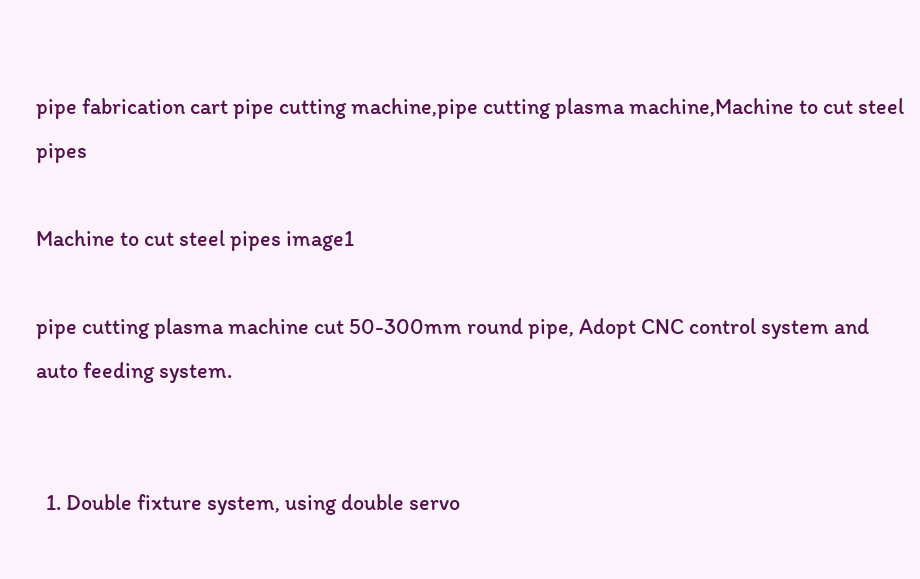pipe fabrication cart pipe cutting machine,pipe cutting plasma machine,Machine to cut steel pipes

Machine to cut steel pipes image1

pipe cutting plasma machine cut 50-300mm round pipe, Adopt CNC control system and auto feeding system.


  1. Double fixture system, using double servo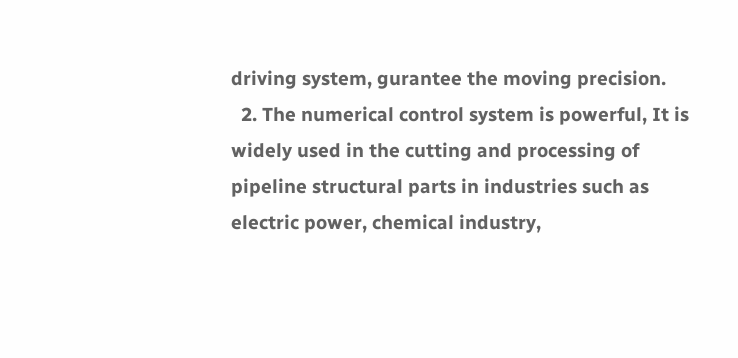driving system, gurantee the moving precision.
  2. The numerical control system is powerful, It is widely used in the cutting and processing of pipeline structural parts in industries such as electric power, chemical industry,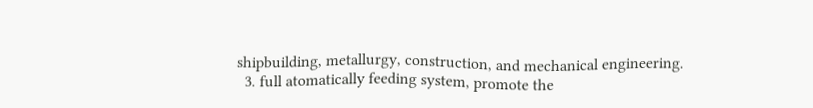shipbuilding, metallurgy, construction, and mechanical engineering.
  3. full atomatically feeding system, promote the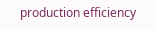production efficiency